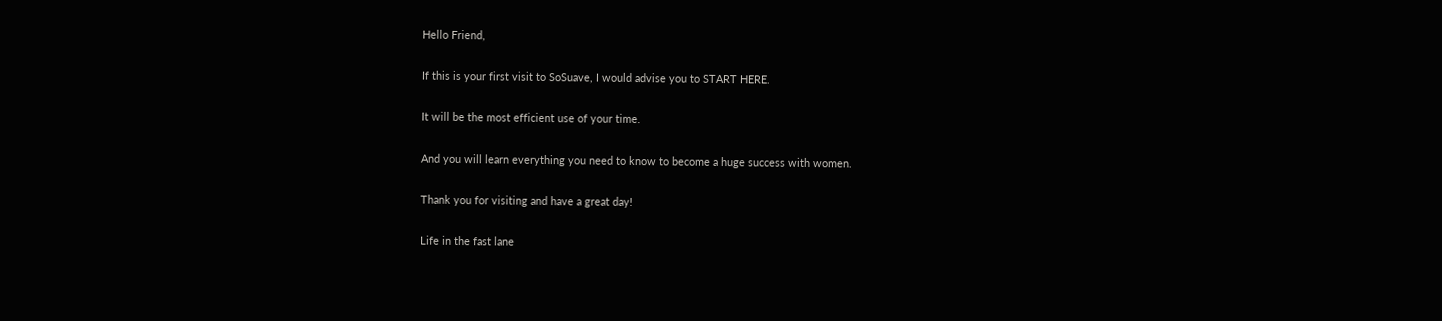Hello Friend,

If this is your first visit to SoSuave, I would advise you to START HERE.

It will be the most efficient use of your time.

And you will learn everything you need to know to become a huge success with women.

Thank you for visiting and have a great day!

Life in the fast lane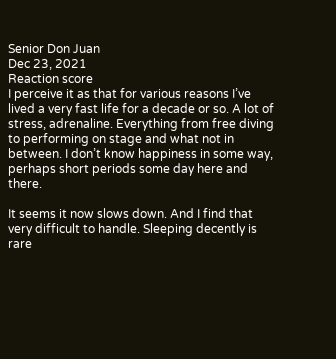Senior Don Juan
Dec 23, 2021
Reaction score
I perceive it as that for various reasons I’ve lived a very fast life for a decade or so. A lot of stress, adrenaline. Everything from free diving to performing on stage and what not in between. I don’t know happiness in some way, perhaps short periods some day here and there.

It seems it now slows down. And I find that very difficult to handle. Sleeping decently is rare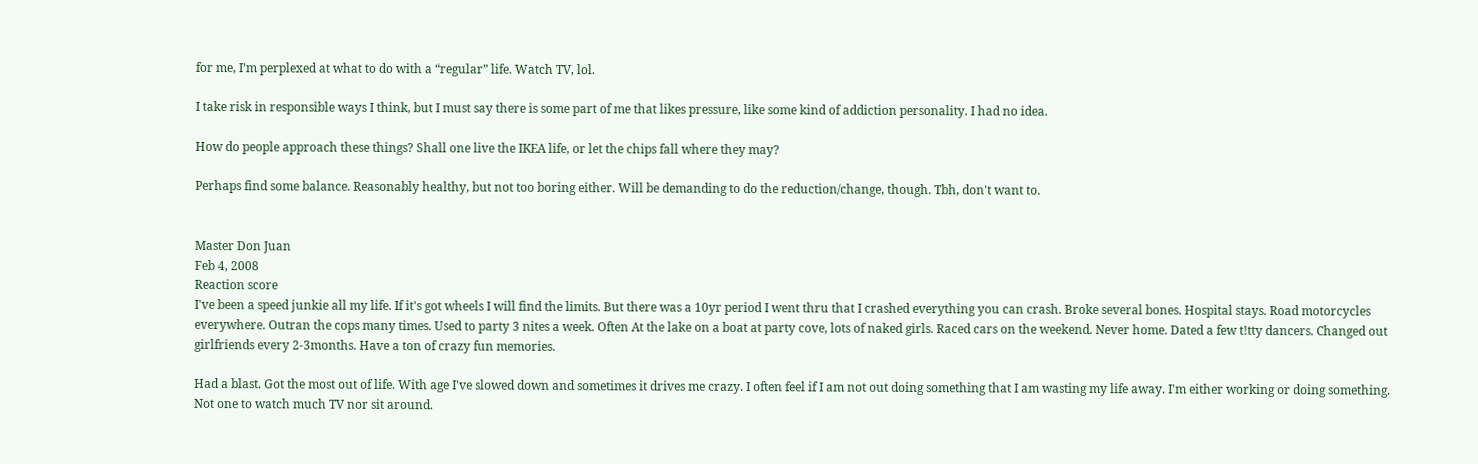for me, I’m perplexed at what to do with a “regular” life. Watch TV, lol.

I take risk in responsible ways I think, but I must say there is some part of me that likes pressure, like some kind of addiction personality. I had no idea.

How do people approach these things? Shall one live the IKEA life, or let the chips fall where they may?

Perhaps find some balance. Reasonably healthy, but not too boring either. Will be demanding to do the reduction/change, though. Tbh, don't want to.


Master Don Juan
Feb 4, 2008
Reaction score
I've been a speed junkie all my life. If it's got wheels I will find the limits. But there was a 10yr period I went thru that I crashed everything you can crash. Broke several bones. Hospital stays. Road motorcycles everywhere. Outran the cops many times. Used to party 3 nites a week. Often At the lake on a boat at party cove, lots of naked girls. Raced cars on the weekend. Never home. Dated a few t!tty dancers. Changed out girlfriends every 2-3months. Have a ton of crazy fun memories.

Had a blast. Got the most out of life. With age I've slowed down and sometimes it drives me crazy. I often feel if I am not out doing something that I am wasting my life away. I'm either working or doing something. Not one to watch much TV nor sit around.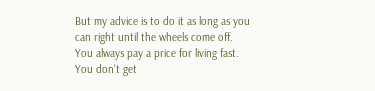But my advice is to do it as long as you can right until the wheels come off. You always pay a price for living fast. You don't get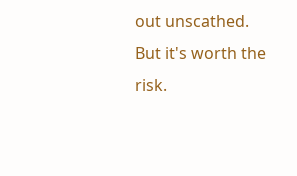out unscathed. But it's worth the risk.